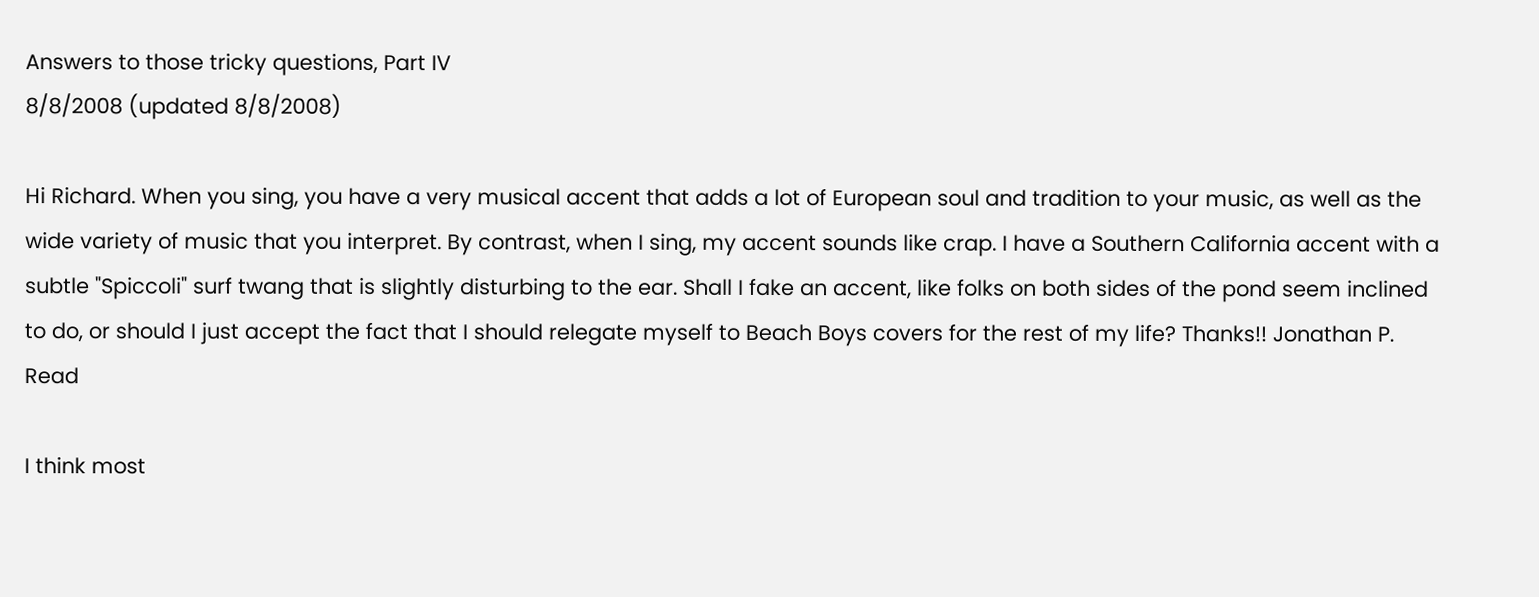Answers to those tricky questions, Part IV
8/8/2008 (updated 8/8/2008)

Hi Richard. When you sing, you have a very musical accent that adds a lot of European soul and tradition to your music, as well as the wide variety of music that you interpret. By contrast, when I sing, my accent sounds like crap. I have a Southern California accent with a subtle "Spiccoli" surf twang that is slightly disturbing to the ear. Shall I fake an accent, like folks on both sides of the pond seem inclined to do, or should I just accept the fact that I should relegate myself to Beach Boys covers for the rest of my life? Thanks!! Jonathan P. Read

I think most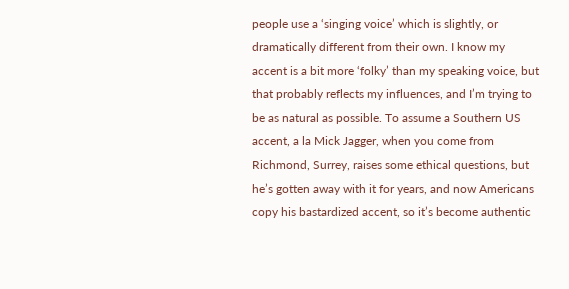people use a ‘singing voice’ which is slightly, or dramatically different from their own. I know my accent is a bit more ‘folky’ than my speaking voice, but that probably reflects my influences, and I’m trying to be as natural as possible. To assume a Southern US accent, a la Mick Jagger, when you come from Richmond, Surrey, raises some ethical questions, but he’s gotten away with it for years, and now Americans copy his bastardized accent, so it’s become authentic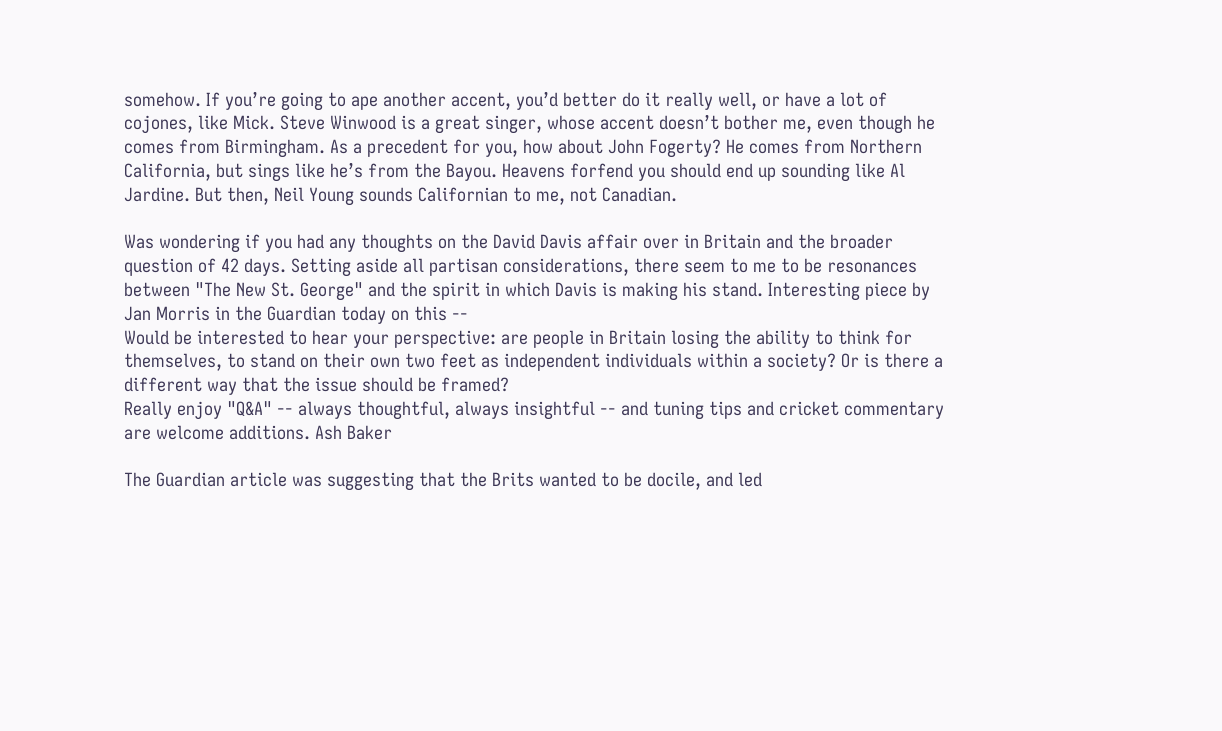somehow. If you’re going to ape another accent, you’d better do it really well, or have a lot of cojones, like Mick. Steve Winwood is a great singer, whose accent doesn’t bother me, even though he comes from Birmingham. As a precedent for you, how about John Fogerty? He comes from Northern California, but sings like he’s from the Bayou. Heavens forfend you should end up sounding like Al Jardine. But then, Neil Young sounds Californian to me, not Canadian.

Was wondering if you had any thoughts on the David Davis affair over in Britain and the broader question of 42 days. Setting aside all partisan considerations, there seem to me to be resonances between "The New St. George" and the spirit in which Davis is making his stand. Interesting piece by Jan Morris in the Guardian today on this --
Would be interested to hear your perspective: are people in Britain losing the ability to think for themselves, to stand on their own two feet as independent individuals within a society? Or is there a different way that the issue should be framed?
Really enjoy "Q&A" -- always thoughtful, always insightful -- and tuning tips and cricket commentary are welcome additions. Ash Baker

The Guardian article was suggesting that the Brits wanted to be docile, and led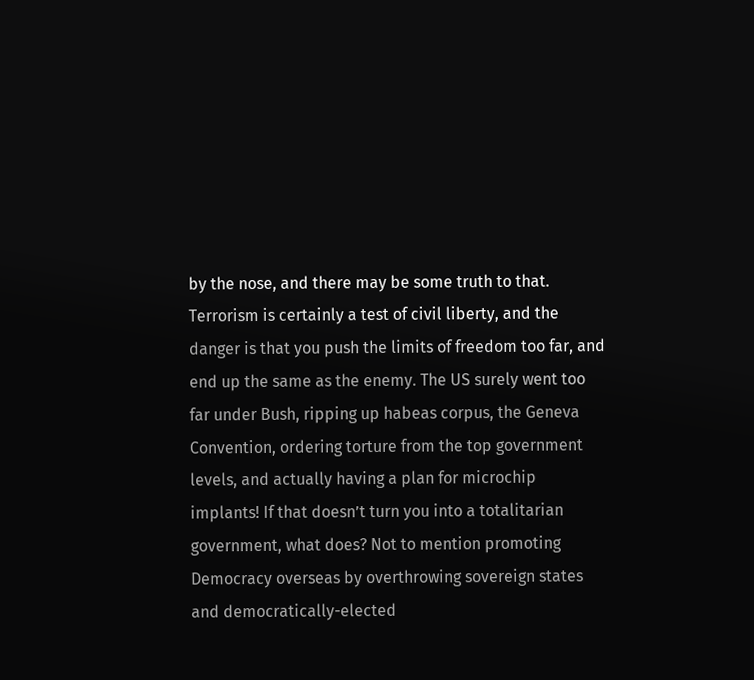by the nose, and there may be some truth to that. Terrorism is certainly a test of civil liberty, and the danger is that you push the limits of freedom too far, and end up the same as the enemy. The US surely went too far under Bush, ripping up habeas corpus, the Geneva Convention, ordering torture from the top government levels, and actually having a plan for microchip implants! If that doesn’t turn you into a totalitarian government, what does? Not to mention promoting Democracy overseas by overthrowing sovereign states and democratically-elected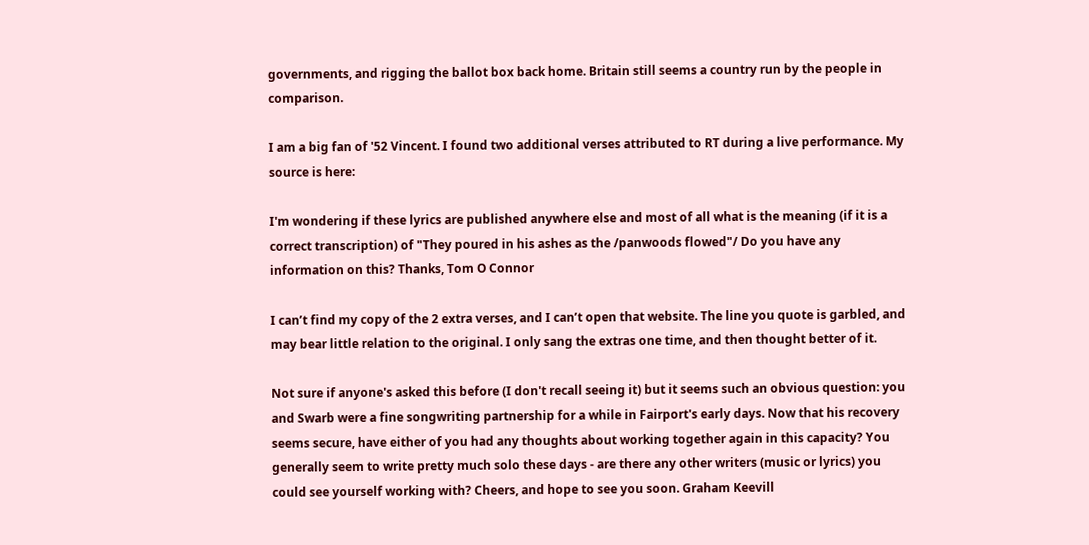governments, and rigging the ballot box back home. Britain still seems a country run by the people in comparison.

I am a big fan of '52 Vincent. I found two additional verses attributed to RT during a live performance. My source is here:

I'm wondering if these lyrics are published anywhere else and most of all what is the meaning (if it is a correct transcription) of "They poured in his ashes as the /panwoods flowed"/ Do you have any information on this? Thanks, Tom O Connor

I can’t find my copy of the 2 extra verses, and I can’t open that website. The line you quote is garbled, and may bear little relation to the original. I only sang the extras one time, and then thought better of it.

Not sure if anyone's asked this before (I don't recall seeing it) but it seems such an obvious question: you and Swarb were a fine songwriting partnership for a while in Fairport's early days. Now that his recovery seems secure, have either of you had any thoughts about working together again in this capacity? You generally seem to write pretty much solo these days - are there any other writers (music or lyrics) you could see yourself working with? Cheers, and hope to see you soon. Graham Keevill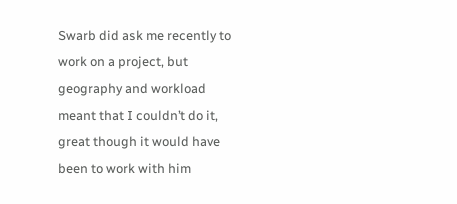Swarb did ask me recently to work on a project, but geography and workload meant that I couldn’t do it, great though it would have been to work with him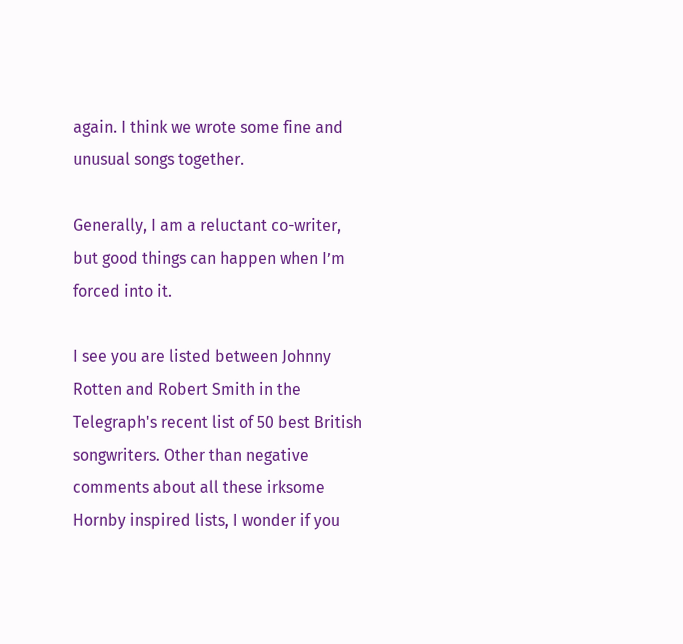again. I think we wrote some fine and unusual songs together.

Generally, I am a reluctant co-writer, but good things can happen when I’m forced into it.

I see you are listed between Johnny Rotten and Robert Smith in the Telegraph's recent list of 50 best British songwriters. Other than negative comments about all these irksome Hornby inspired lists, I wonder if you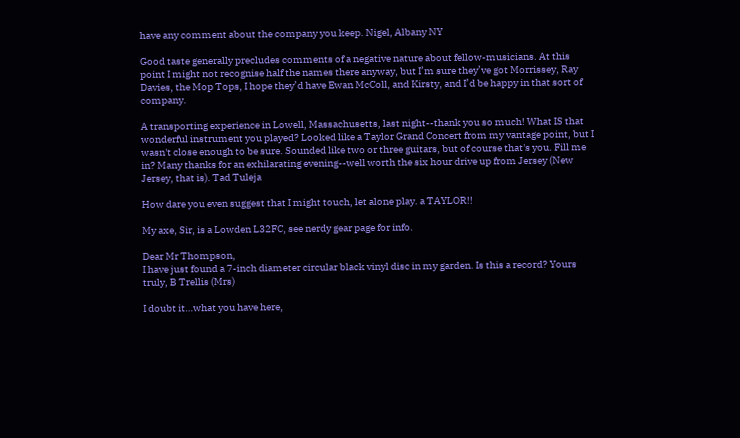have any comment about the company you keep. Nigel, Albany NY

Good taste generally precludes comments of a negative nature about fellow-musicians. At this point I might not recognise half the names there anyway, but I’m sure they’ve got Morrissey, Ray Davies, the Mop Tops, I hope they’d have Ewan McColl, and Kirsty, and I’d be happy in that sort of company.

A transporting experience in Lowell, Massachusetts, last night--thank you so much! What IS that wonderful instrument you played? Looked like a Taylor Grand Concert from my vantage point, but I wasn't close enough to be sure. Sounded like two or three guitars, but of course that's you. Fill me in? Many thanks for an exhilarating evening--well worth the six hour drive up from Jersey (New Jersey, that is). Tad Tuleja

How dare you even suggest that I might touch, let alone play. a TAYLOR!!

My axe, Sir, is a Lowden L32FC, see nerdy gear page for info.

Dear Mr Thompson,
I have just found a 7-inch diameter circular black vinyl disc in my garden. Is this a record? Yours truly, B Trellis (Mrs)

I doubt it…what you have here,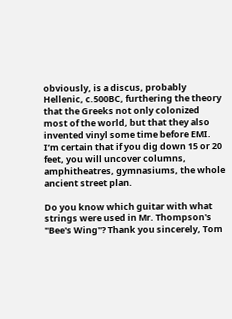obviously, is a discus, probably Hellenic, c.500BC, furthering the theory that the Greeks not only colonized most of the world, but that they also invented vinyl some time before EMI. I’m certain that if you dig down 15 or 20 feet, you will uncover columns, amphitheatres, gymnasiums, the whole ancient street plan.

Do you know which guitar with what strings were used in Mr. Thompson's "Bee's Wing"? Thank you sincerely, Tom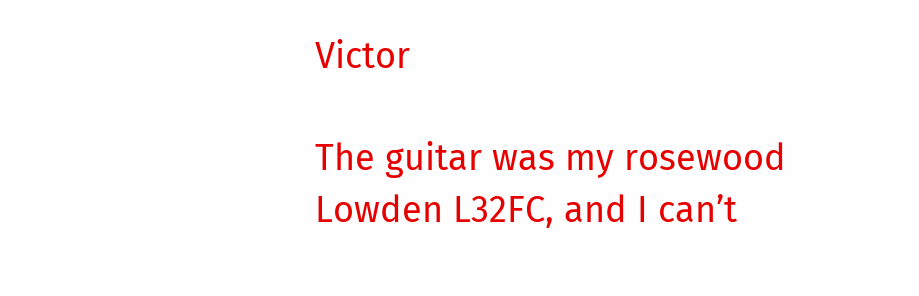Victor

The guitar was my rosewood Lowden L32FC, and I can’t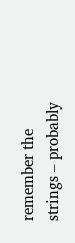remember the strings – probably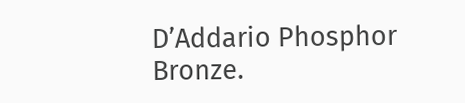D’Addario Phosphor Bronze.